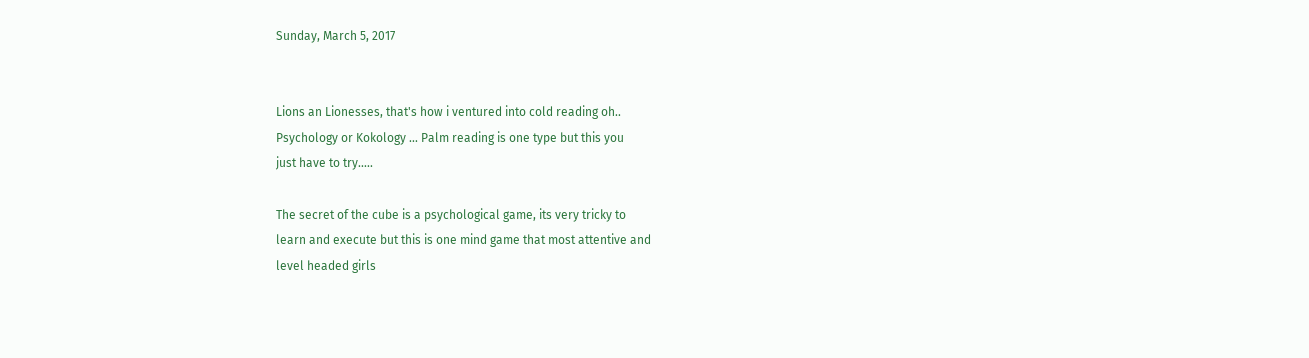Sunday, March 5, 2017


Lions an Lionesses, that's how i ventured into cold reading oh..
Psychology or Kokology ... Palm reading is one type but this you
just have to try.....

The secret of the cube is a psychological game, its very tricky to
learn and execute but this is one mind game that most attentive and
level headed girls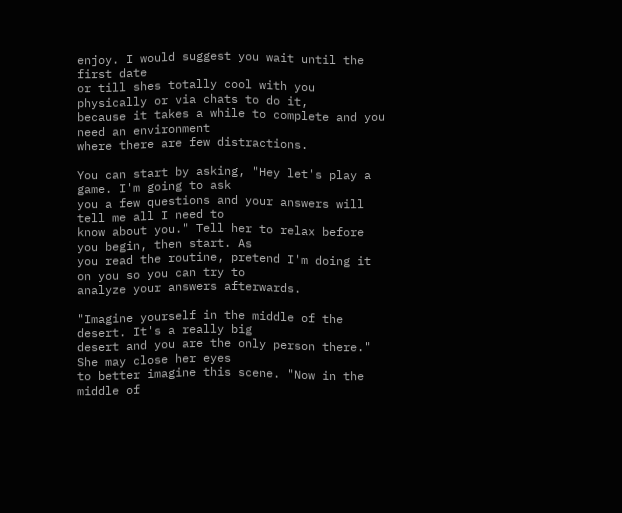enjoy. I would suggest you wait until the first date
or till shes totally cool with you physically or via chats to do it,
because it takes a while to complete and you need an environment
where there are few distractions.

You can start by asking, "Hey let's play a game. I'm going to ask
you a few questions and your answers will tell me all I need to
know about you." Tell her to relax before you begin, then start. As
you read the routine, pretend I'm doing it on you so you can try to
analyze your answers afterwards.

"Imagine yourself in the middle of the desert. It's a really big
desert and you are the only person there." She may close her eyes
to better imagine this scene. "Now in the middle of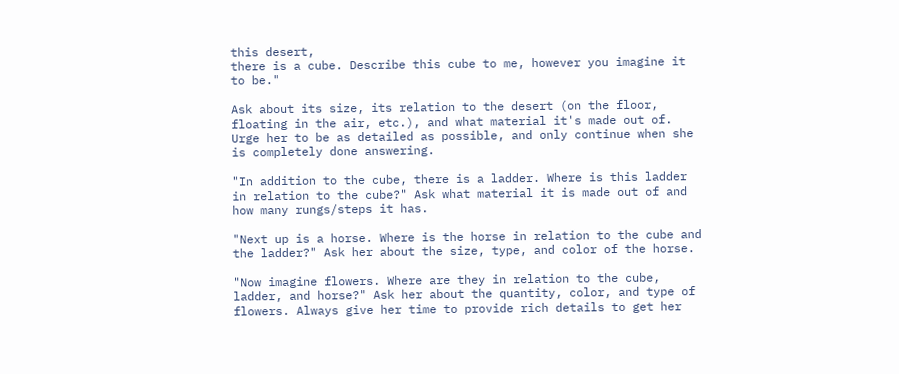this desert,
there is a cube. Describe this cube to me, however you imagine it
to be."

Ask about its size, its relation to the desert (on the floor,
floating in the air, etc.), and what material it's made out of.
Urge her to be as detailed as possible, and only continue when she
is completely done answering.

"In addition to the cube, there is a ladder. Where is this ladder
in relation to the cube?" Ask what material it is made out of and
how many rungs/steps it has.

"Next up is a horse. Where is the horse in relation to the cube and
the ladder?" Ask her about the size, type, and color of the horse.

"Now imagine flowers. Where are they in relation to the cube,
ladder, and horse?" Ask her about the quantity, color, and type of
flowers. Always give her time to provide rich details to get her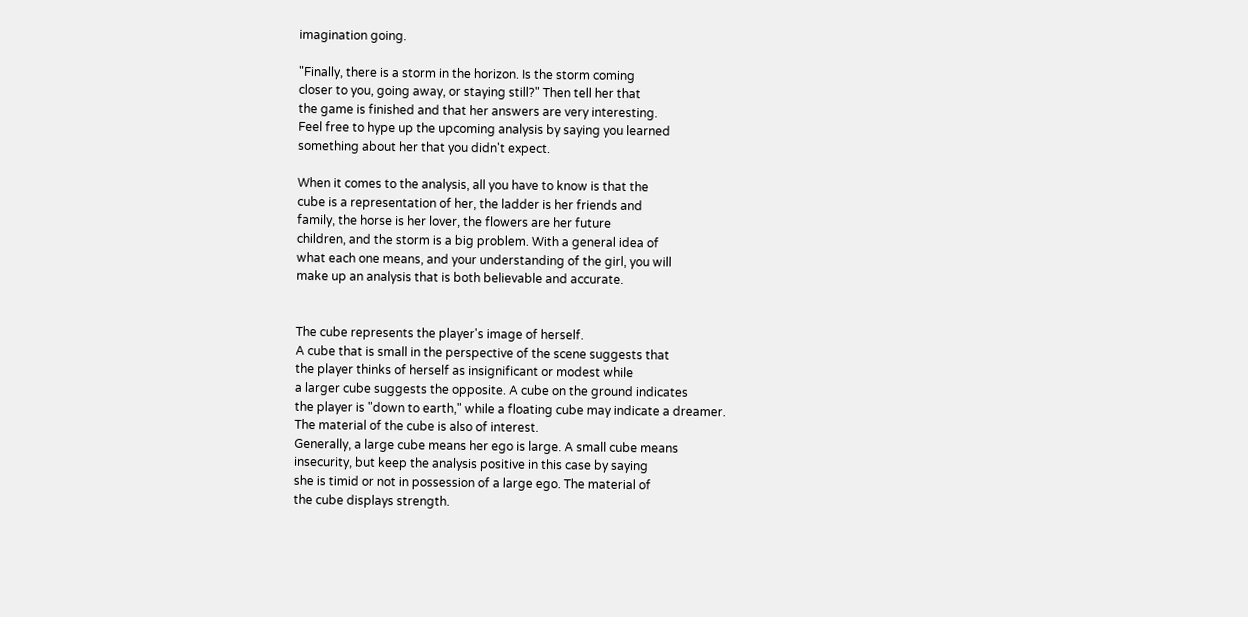imagination going.

"Finally, there is a storm in the horizon. Is the storm coming
closer to you, going away, or staying still?" Then tell her that
the game is finished and that her answers are very interesting.
Feel free to hype up the upcoming analysis by saying you learned
something about her that you didn't expect.

When it comes to the analysis, all you have to know is that the
cube is a representation of her, the ladder is her friends and
family, the horse is her lover, the flowers are her future
children, and the storm is a big problem. With a general idea of
what each one means, and your understanding of the girl, you will
make up an analysis that is both believable and accurate.


The cube represents the player's image of herself.
A cube that is small in the perspective of the scene suggests that
the player thinks of herself as insignificant or modest while
a larger cube suggests the opposite. A cube on the ground indicates
the player is "down to earth," while a floating cube may indicate a dreamer.
The material of the cube is also of interest.
Generally, a large cube means her ego is large. A small cube means
insecurity, but keep the analysis positive in this case by saying
she is timid or not in possession of a large ego. The material of
the cube displays strength.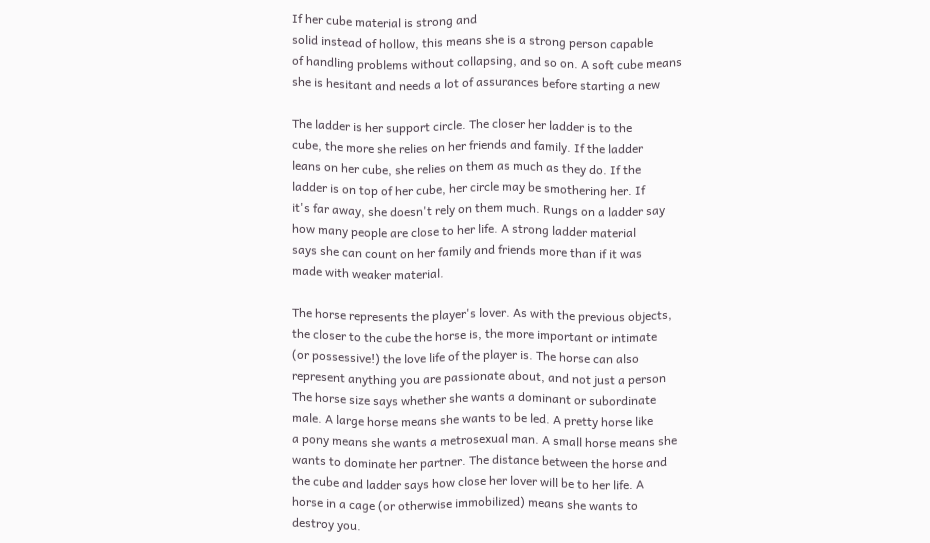If her cube material is strong and
solid instead of hollow, this means she is a strong person capable
of handling problems without collapsing, and so on. A soft cube means
she is hesitant and needs a lot of assurances before starting a new

The ladder is her support circle. The closer her ladder is to the
cube, the more she relies on her friends and family. If the ladder
leans on her cube, she relies on them as much as they do. If the
ladder is on top of her cube, her circle may be smothering her. If
it's far away, she doesn't rely on them much. Rungs on a ladder say
how many people are close to her life. A strong ladder material
says she can count on her family and friends more than if it was
made with weaker material.

The horse represents the player's lover. As with the previous objects,
the closer to the cube the horse is, the more important or intimate
(or possessive!) the love life of the player is. The horse can also
represent anything you are passionate about, and not just a person
The horse size says whether she wants a dominant or subordinate
male. A large horse means she wants to be led. A pretty horse like
a pony means she wants a metrosexual man. A small horse means she
wants to dominate her partner. The distance between the horse and
the cube and ladder says how close her lover will be to her life. A
horse in a cage (or otherwise immobilized) means she wants to
destroy you.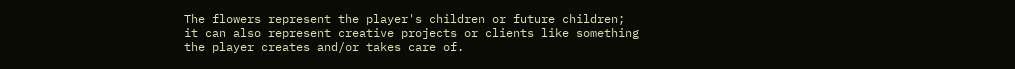The flowers represent the player's children or future children;
it can also represent creative projects or clients like something
the player creates and/or takes care of.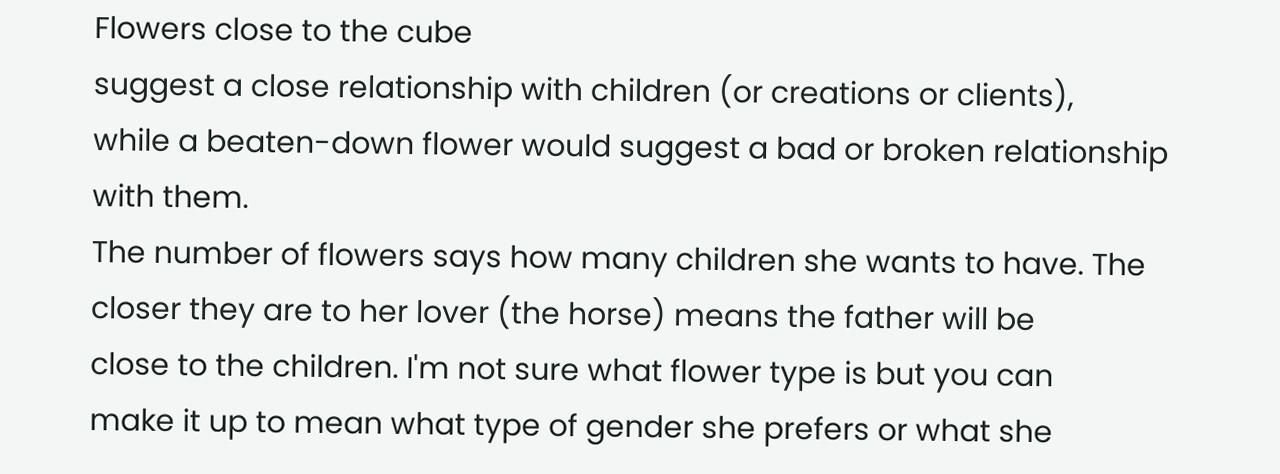Flowers close to the cube
suggest a close relationship with children (or creations or clients),
while a beaten-down flower would suggest a bad or broken relationship with them.
The number of flowers says how many children she wants to have. The
closer they are to her lover (the horse) means the father will be
close to the children. I'm not sure what flower type is but you can
make it up to mean what type of gender she prefers or what she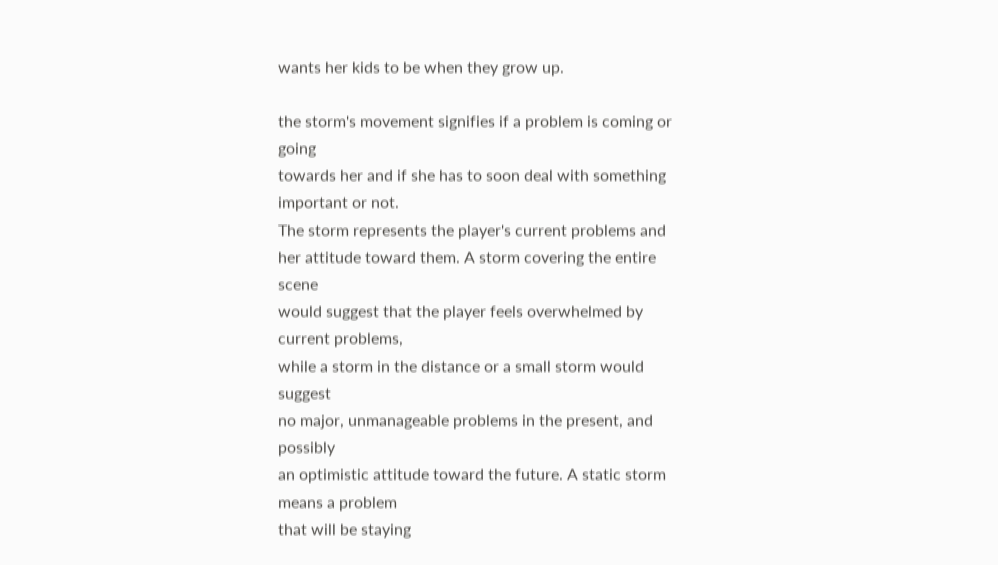wants her kids to be when they grow up.

the storm's movement signifies if a problem is coming or going
towards her and if she has to soon deal with something important or not.
The storm represents the player's current problems and
her attitude toward them. A storm covering the entire scene
would suggest that the player feels overwhelmed by current problems,
while a storm in the distance or a small storm would suggest
no major, unmanageable problems in the present, and possibly
an optimistic attitude toward the future. A static storm means a problem
that will be staying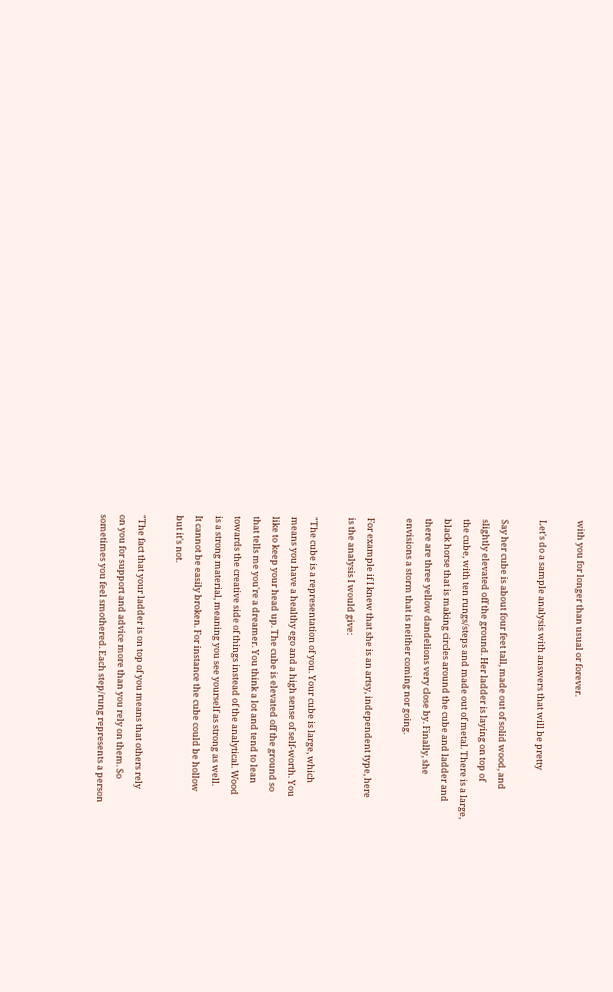with you for longer than usual or forever.

Let's do a sample analysis with answers that will be pretty

Say her cube is about four feet tall, made out of solid wood, and
slightly elevated off the ground. Her ladder is laying on top of
the cube, with ten rungs/steps and made out of metal. There is a large,
black horse that is making circles around the cube and ladder and
there are three yellow dandelions very close by. Finally, she
envisions a storm that is neither coming nor going.

For example if I knew that she is an artsy, independent type, here
is the analysis I would give:

"The cube is a representation of you. Your cube is large, which
means you have a healthy ego and a high sense of self-worth. You
like to keep your head up. The cube is elevated off the ground so
that tells me you're a dreamer. You think a lot and tend to lean
towards the creative side of things instead of the analytical. Wood
is a strong material, meaning you see yourself as strong as well.
It cannot be easily broken. For instance the cube could be hollow
but it's not.

"The fact that your ladder is on top of you means that others rely
on you for support and advice more than you rely on them. So
sometimes you feel smothered. Each step/rung represents a person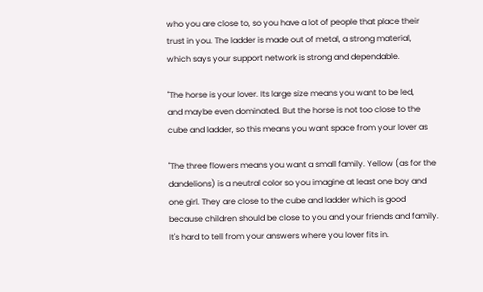who you are close to, so you have a lot of people that place their
trust in you. The ladder is made out of metal, a strong material,
which says your support network is strong and dependable.

"The horse is your lover. Its large size means you want to be led,
and maybe even dominated. But the horse is not too close to the
cube and ladder, so this means you want space from your lover as

"The three flowers means you want a small family. Yellow (as for the
dandelions) is a neutral color so you imagine at least one boy and
one girl. They are close to the cube and ladder which is good
because children should be close to you and your friends and family.
It's hard to tell from your answers where you lover fits in.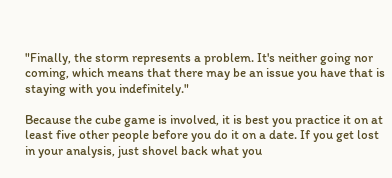"Finally, the storm represents a problem. It's neither going nor
coming, which means that there may be an issue you have that is
staying with you indefinitely."

Because the cube game is involved, it is best you practice it on at
least five other people before you do it on a date. If you get lost
in your analysis, just shovel back what you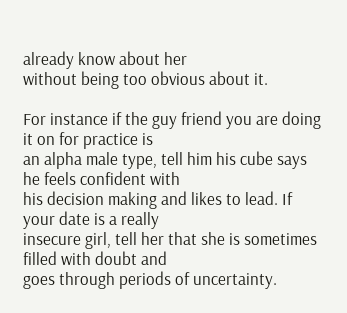already know about her
without being too obvious about it.

For instance if the guy friend you are doing it on for practice is
an alpha male type, tell him his cube says he feels confident with
his decision making and likes to lead. If your date is a really
insecure girl, tell her that she is sometimes filled with doubt and
goes through periods of uncertainty.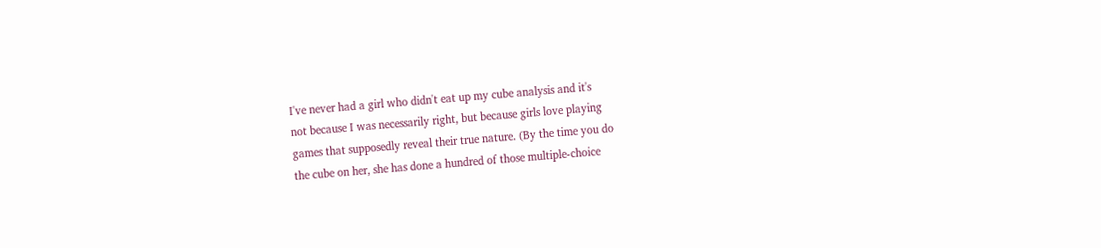I've never had a girl who didn't eat up my cube analysis and it's
not because I was necessarily right, but because girls love playing
games that supposedly reveal their true nature. (By the time you do
the cube on her, she has done a hundred of those multiple-choice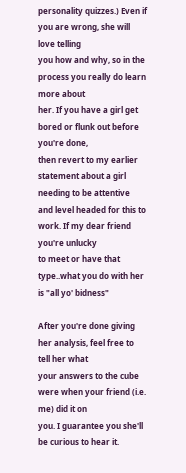personality quizzes.) Even if you are wrong, she will love telling
you how and why, so in the process you really do learn more about
her. If you have a girl get bored or flunk out before you're done,
then revert to my earlier statement about a girl needing to be attentive
and level headed for this to work. If my dear friend you're unlucky
to meet or have that type..what you do with her is "all yo' bidness"

After you're done giving her analysis, feel free to tell her what
your answers to the cube were when your friend (i.e. me) did it on
you. I guarantee you she'll be curious to hear it.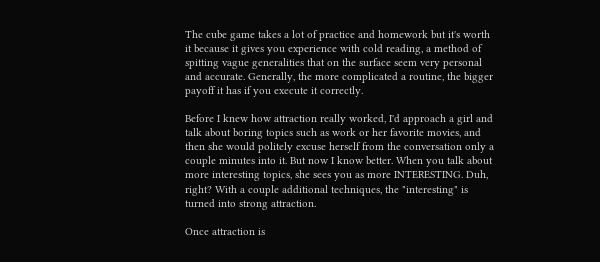The cube game takes a lot of practice and homework but it's worth
it because it gives you experience with cold reading, a method of
spitting vague generalities that on the surface seem very personal
and accurate. Generally, the more complicated a routine, the bigger
payoff it has if you execute it correctly.

Before I knew how attraction really worked, I'd approach a girl and
talk about boring topics such as work or her favorite movies, and
then she would politely excuse herself from the conversation only a
couple minutes into it. But now I know better. When you talk about
more interesting topics, she sees you as more INTERESTING. Duh,
right? With a couple additional techniques, the "interesting" is
turned into strong attraction.

Once attraction is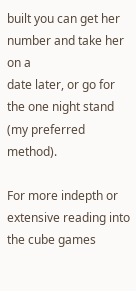built you can get her number and take her on a
date later, or go for the one night stand (my preferred method).

For more indepth or extensive reading into the cube games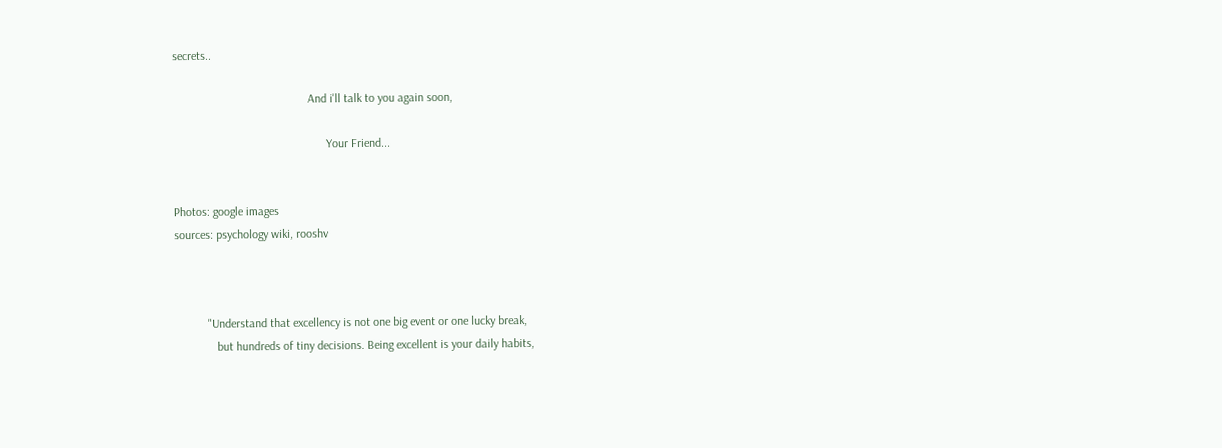secrets..

                                             And i'll talk to you again soon,

                                                   Your Friend...


Photos: google images
sources: psychology wiki, rooshv



           "Understand that excellency is not one big event or one lucky break,
              but hundreds of tiny decisions. Being excellent is your daily habits,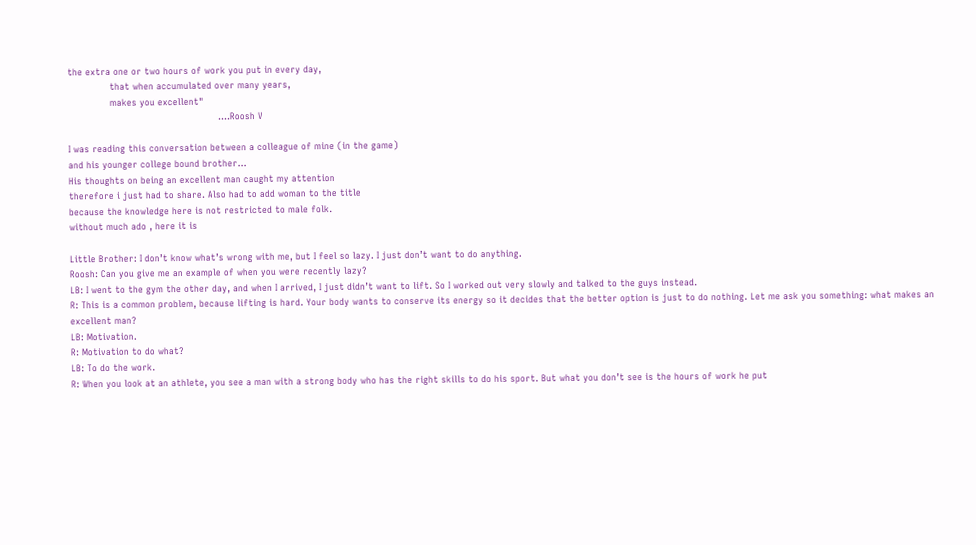the extra one or two hours of work you put in every day,
              that when accumulated over many years,
              makes you excellent"
                                                  ....Roosh V

I was reading this conversation between a colleague of mine (in the game)
and his younger college bound brother...
His thoughts on being an excellent man caught my attention
therefore i just had to share. Also had to add woman to the title
because the knowledge here is not restricted to male folk.
without much ado , here it is

Little Brother: I don’t know what’s wrong with me, but I feel so lazy. I just don’t want to do anything.
Roosh: Can you give me an example of when you were recently lazy?
LB: I went to the gym the other day, and when I arrived, I just didn’t want to lift. So I worked out very slowly and talked to the guys instead.
R: This is a common problem, because lifting is hard. Your body wants to conserve its energy so it decides that the better option is just to do nothing. Let me ask you something: what makes an excellent man?
LB: Motivation.
R: Motivation to do what?
LB: To do the work.
R: When you look at an athlete, you see a man with a strong body who has the right skills to do his sport. But what you don’t see is the hours of work he put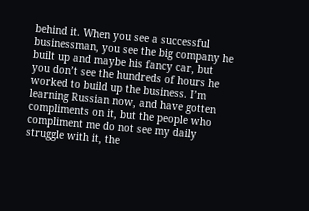behind it. When you see a successful businessman, you see the big company he built up and maybe his fancy car, but you don’t see the hundreds of hours he worked to build up the business. I’m learning Russian now, and have gotten compliments on it, but the people who compliment me do not see my daily struggle with it, the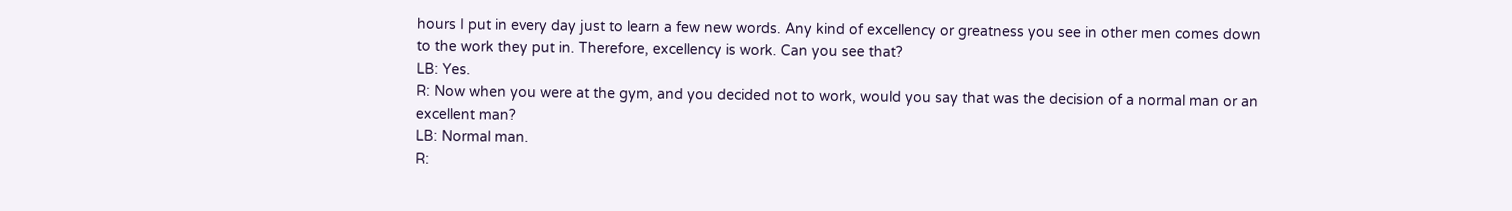hours I put in every day just to learn a few new words. Any kind of excellency or greatness you see in other men comes down to the work they put in. Therefore, excellency is work. Can you see that?
LB: Yes.
R: Now when you were at the gym, and you decided not to work, would you say that was the decision of a normal man or an excellent man?
LB: Normal man.
R: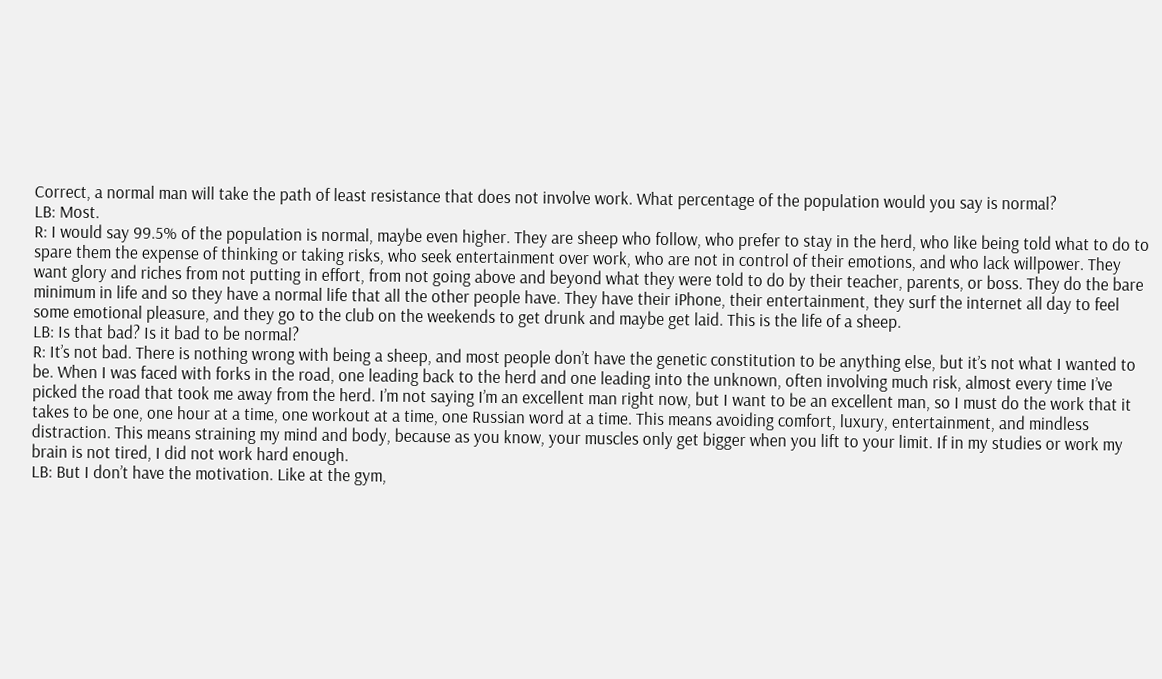Correct, a normal man will take the path of least resistance that does not involve work. What percentage of the population would you say is normal?
LB: Most.
R: I would say 99.5% of the population is normal, maybe even higher. They are sheep who follow, who prefer to stay in the herd, who like being told what to do to spare them the expense of thinking or taking risks, who seek entertainment over work, who are not in control of their emotions, and who lack willpower. They want glory and riches from not putting in effort, from not going above and beyond what they were told to do by their teacher, parents, or boss. They do the bare minimum in life and so they have a normal life that all the other people have. They have their iPhone, their entertainment, they surf the internet all day to feel some emotional pleasure, and they go to the club on the weekends to get drunk and maybe get laid. This is the life of a sheep.
LB: Is that bad? Is it bad to be normal?
R: It’s not bad. There is nothing wrong with being a sheep, and most people don’t have the genetic constitution to be anything else, but it’s not what I wanted to be. When I was faced with forks in the road, one leading back to the herd and one leading into the unknown, often involving much risk, almost every time I’ve picked the road that took me away from the herd. I’m not saying I’m an excellent man right now, but I want to be an excellent man, so I must do the work that it takes to be one, one hour at a time, one workout at a time, one Russian word at a time. This means avoiding comfort, luxury, entertainment, and mindless distraction. This means straining my mind and body, because as you know, your muscles only get bigger when you lift to your limit. If in my studies or work my brain is not tired, I did not work hard enough.
LB: But I don’t have the motivation. Like at the gym,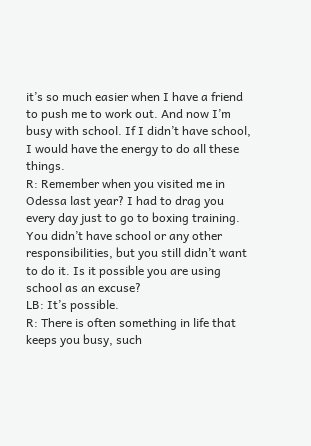it’s so much easier when I have a friend to push me to work out. And now I’m busy with school. If I didn’t have school, I would have the energy to do all these things.
R: Remember when you visited me in Odessa last year? I had to drag you every day just to go to boxing training. You didn’t have school or any other responsibilities, but you still didn’t want to do it. Is it possible you are using school as an excuse?
LB: It’s possible.
R: There is often something in life that keeps you busy, such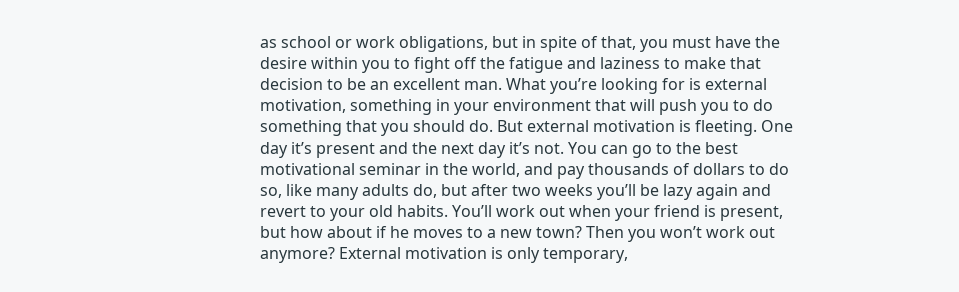as school or work obligations, but in spite of that, you must have the desire within you to fight off the fatigue and laziness to make that decision to be an excellent man. What you’re looking for is external motivation, something in your environment that will push you to do something that you should do. But external motivation is fleeting. One day it’s present and the next day it’s not. You can go to the best motivational seminar in the world, and pay thousands of dollars to do so, like many adults do, but after two weeks you’ll be lazy again and revert to your old habits. You’ll work out when your friend is present, but how about if he moves to a new town? Then you won’t work out anymore? External motivation is only temporary,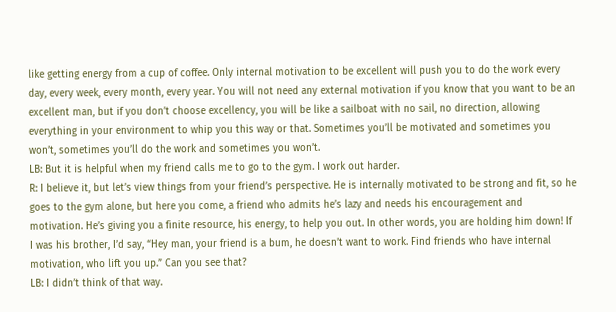like getting energy from a cup of coffee. Only internal motivation to be excellent will push you to do the work every day, every week, every month, every year. You will not need any external motivation if you know that you want to be an excellent man, but if you don’t choose excellency, you will be like a sailboat with no sail, no direction, allowing everything in your environment to whip you this way or that. Sometimes you’ll be motivated and sometimes you won’t, sometimes you’ll do the work and sometimes you won’t.
LB: But it is helpful when my friend calls me to go to the gym. I work out harder.
R: I believe it, but let’s view things from your friend’s perspective. He is internally motivated to be strong and fit, so he goes to the gym alone, but here you come, a friend who admits he’s lazy and needs his encouragement and motivation. He’s giving you a finite resource, his energy, to help you out. In other words, you are holding him down! If I was his brother, I’d say, “Hey man, your friend is a bum, he doesn’t want to work. Find friends who have internal motivation, who lift you up.” Can you see that?
LB: I didn’t think of that way.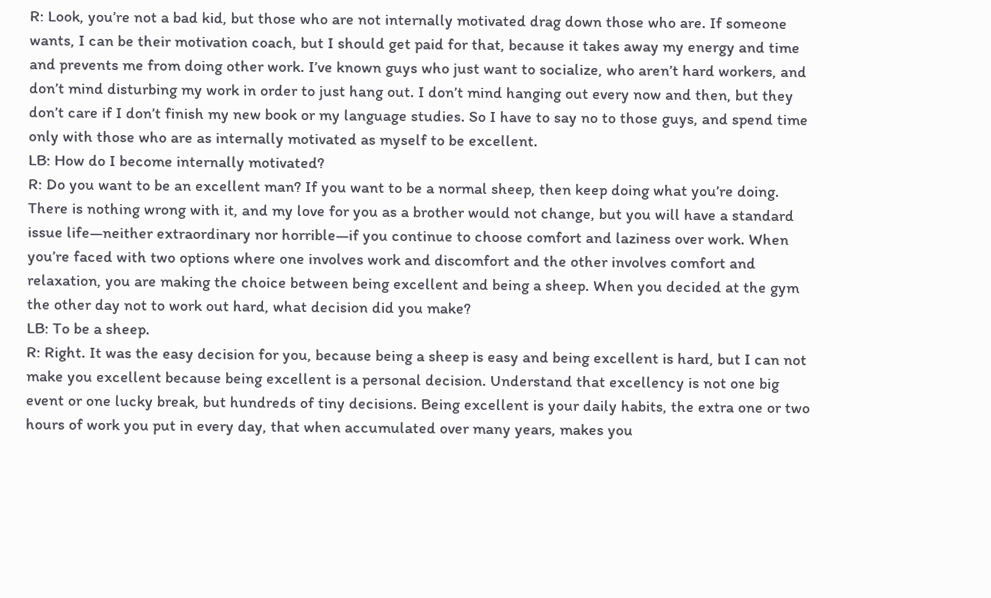R: Look, you’re not a bad kid, but those who are not internally motivated drag down those who are. If someone wants, I can be their motivation coach, but I should get paid for that, because it takes away my energy and time and prevents me from doing other work. I’ve known guys who just want to socialize, who aren’t hard workers, and don’t mind disturbing my work in order to just hang out. I don’t mind hanging out every now and then, but they don’t care if I don’t finish my new book or my language studies. So I have to say no to those guys, and spend time only with those who are as internally motivated as myself to be excellent.
LB: How do I become internally motivated?
R: Do you want to be an excellent man? If you want to be a normal sheep, then keep doing what you’re doing. There is nothing wrong with it, and my love for you as a brother would not change, but you will have a standard issue life—neither extraordinary nor horrible—if you continue to choose comfort and laziness over work. When you’re faced with two options where one involves work and discomfort and the other involves comfort and relaxation, you are making the choice between being excellent and being a sheep. When you decided at the gym the other day not to work out hard, what decision did you make?
LB: To be a sheep.
R: Right. It was the easy decision for you, because being a sheep is easy and being excellent is hard, but I can not make you excellent because being excellent is a personal decision. Understand that excellency is not one big event or one lucky break, but hundreds of tiny decisions. Being excellent is your daily habits, the extra one or two hours of work you put in every day, that when accumulated over many years, makes you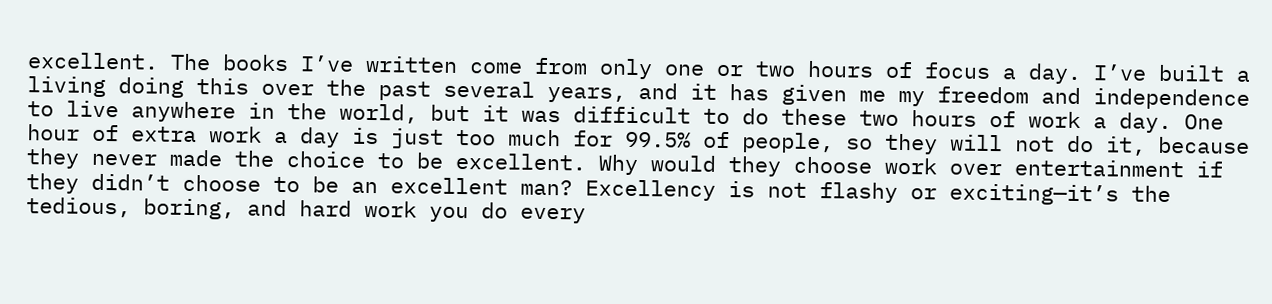excellent. The books I’ve written come from only one or two hours of focus a day. I’ve built a living doing this over the past several years, and it has given me my freedom and independence to live anywhere in the world, but it was difficult to do these two hours of work a day. One hour of extra work a day is just too much for 99.5% of people, so they will not do it, because they never made the choice to be excellent. Why would they choose work over entertainment if they didn’t choose to be an excellent man? Excellency is not flashy or exciting—it’s the tedious, boring, and hard work you do every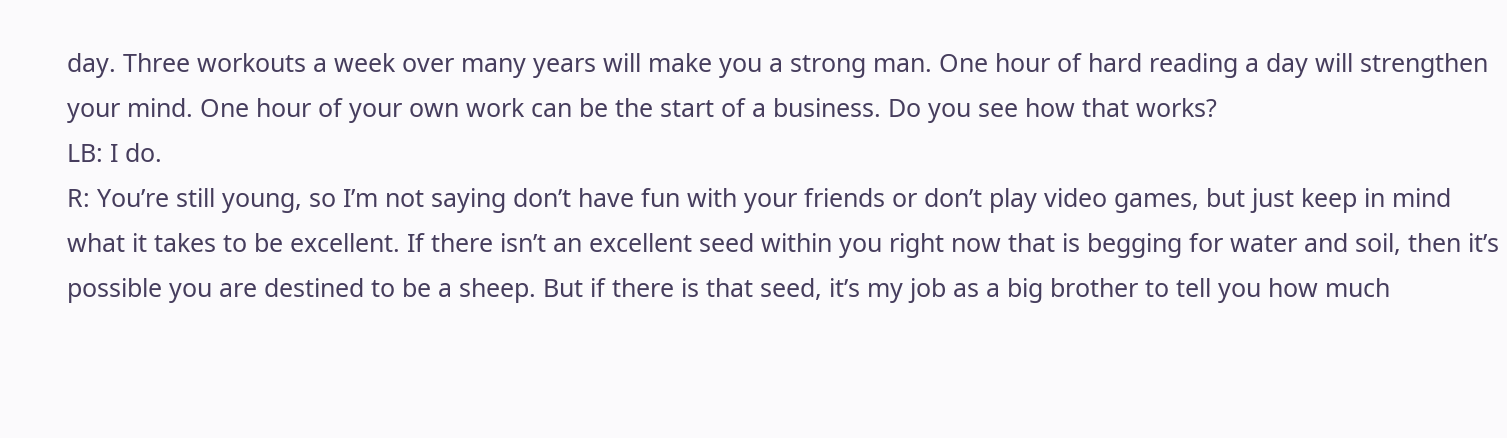day. Three workouts a week over many years will make you a strong man. One hour of hard reading a day will strengthen your mind. One hour of your own work can be the start of a business. Do you see how that works?
LB: I do.
R: You’re still young, so I’m not saying don’t have fun with your friends or don’t play video games, but just keep in mind what it takes to be excellent. If there isn’t an excellent seed within you right now that is begging for water and soil, then it’s possible you are destined to be a sheep. But if there is that seed, it’s my job as a big brother to tell you how much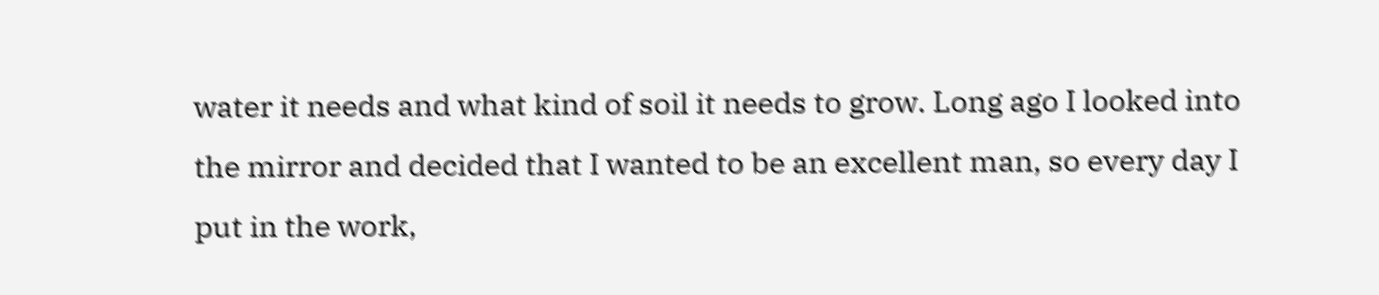water it needs and what kind of soil it needs to grow. Long ago I looked into the mirror and decided that I wanted to be an excellent man, so every day I put in the work,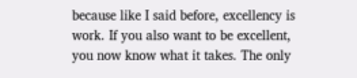because like I said before, excellency is work. If you also want to be excellent, you now know what it takes. The only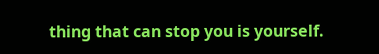thing that can stop you is yourself.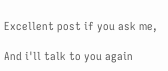Excellent post if you ask me,

And i'll talk to you again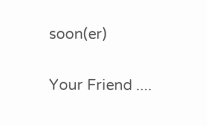soon(er)

Your Friend ....